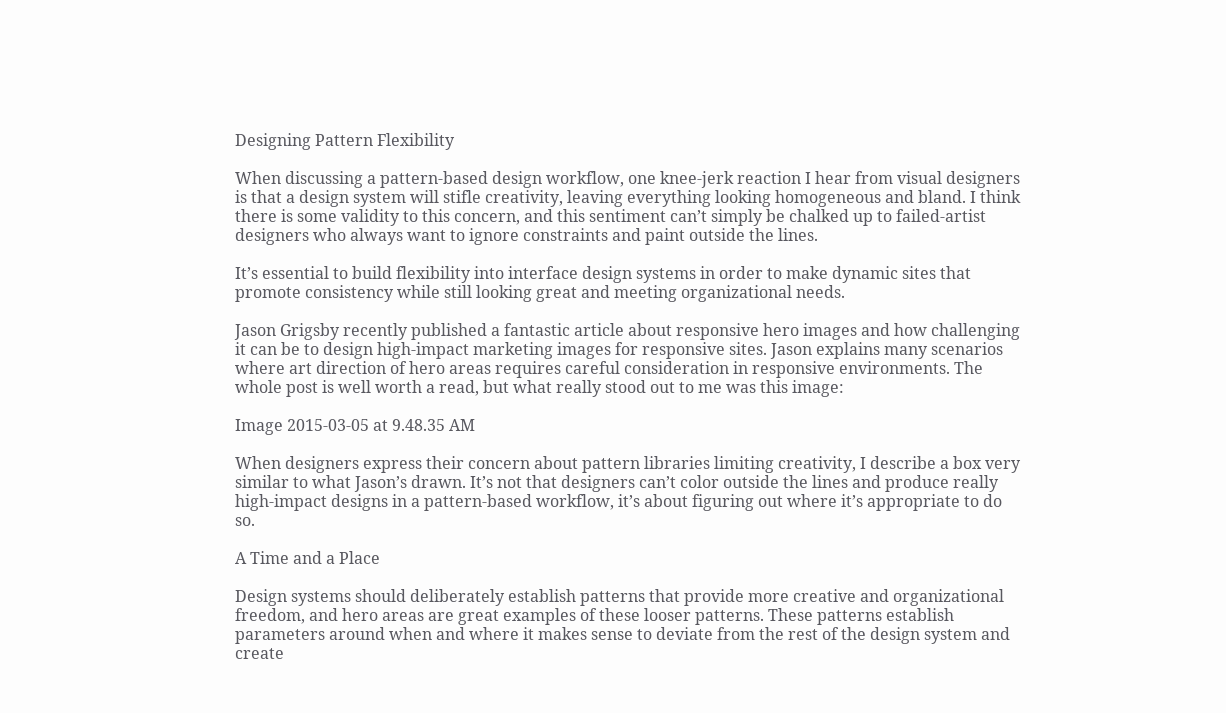Designing Pattern Flexibility

When discussing a pattern-based design workflow, one knee-jerk reaction I hear from visual designers is that a design system will stifle creativity, leaving everything looking homogeneous and bland. I think there is some validity to this concern, and this sentiment can’t simply be chalked up to failed-artist designers who always want to ignore constraints and paint outside the lines.

It’s essential to build flexibility into interface design systems in order to make dynamic sites that promote consistency while still looking great and meeting organizational needs.

Jason Grigsby recently published a fantastic article about responsive hero images and how challenging it can be to design high-impact marketing images for responsive sites. Jason explains many scenarios where art direction of hero areas requires careful consideration in responsive environments. The whole post is well worth a read, but what really stood out to me was this image:

Image 2015-03-05 at 9.48.35 AM

When designers express their concern about pattern libraries limiting creativity, I describe a box very similar to what Jason’s drawn. It’s not that designers can’t color outside the lines and produce really high-impact designs in a pattern-based workflow, it’s about figuring out where it’s appropriate to do so.

A Time and a Place

Design systems should deliberately establish patterns that provide more creative and organizational freedom, and hero areas are great examples of these looser patterns. These patterns establish parameters around when and where it makes sense to deviate from the rest of the design system and create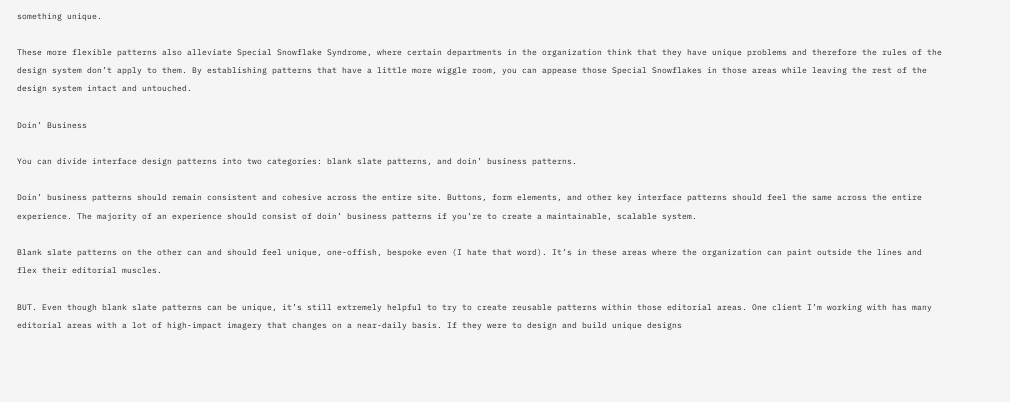something unique.

These more flexible patterns also alleviate Special Snowflake Syndrome, where certain departments in the organization think that they have unique problems and therefore the rules of the design system don’t apply to them. By establishing patterns that have a little more wiggle room, you can appease those Special Snowflakes in those areas while leaving the rest of the design system intact and untouched.

Doin’ Business

You can divide interface design patterns into two categories: blank slate patterns, and doin’ business patterns.

Doin’ business patterns should remain consistent and cohesive across the entire site. Buttons, form elements, and other key interface patterns should feel the same across the entire experience. The majority of an experience should consist of doin’ business patterns if you’re to create a maintainable, scalable system.

Blank slate patterns on the other can and should feel unique, one-offish, bespoke even (I hate that word). It’s in these areas where the organization can paint outside the lines and flex their editorial muscles.

BUT. Even though blank slate patterns can be unique, it’s still extremely helpful to try to create reusable patterns within those editorial areas. One client I’m working with has many editorial areas with a lot of high-impact imagery that changes on a near-daily basis. If they were to design and build unique designs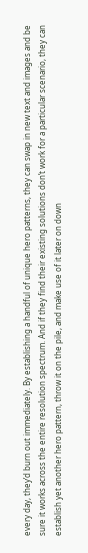every day, they’d burn out immediately. By establishing a handful of unique hero patterns, they can swap in new text and images and be sure it works across the entire resolution spectrum. And if they find their existing solutions don’t work for a particular scenario, they can establish yet another hero pattern, throw it on the pile, and make use of it later on down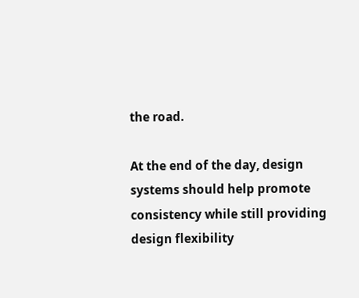the road.

At the end of the day, design systems should help promote consistency while still providing design flexibility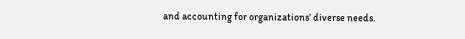and accounting for organizations’ diverse needs.